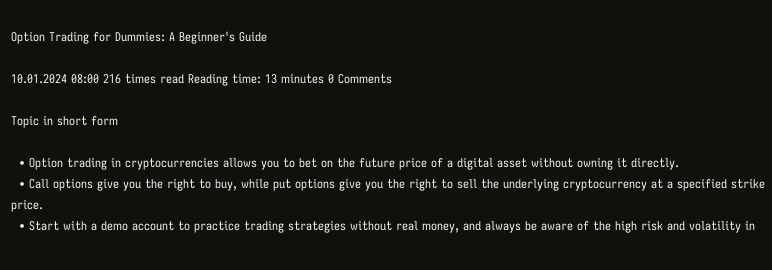Option Trading for Dummies: A Beginner's Guide

10.01.2024 08:00 216 times read Reading time: 13 minutes 0 Comments

Topic in short form

  • Option trading in cryptocurrencies allows you to bet on the future price of a digital asset without owning it directly.
  • Call options give you the right to buy, while put options give you the right to sell the underlying cryptocurrency at a specified strike price.
  • Start with a demo account to practice trading strategies without real money, and always be aware of the high risk and volatility in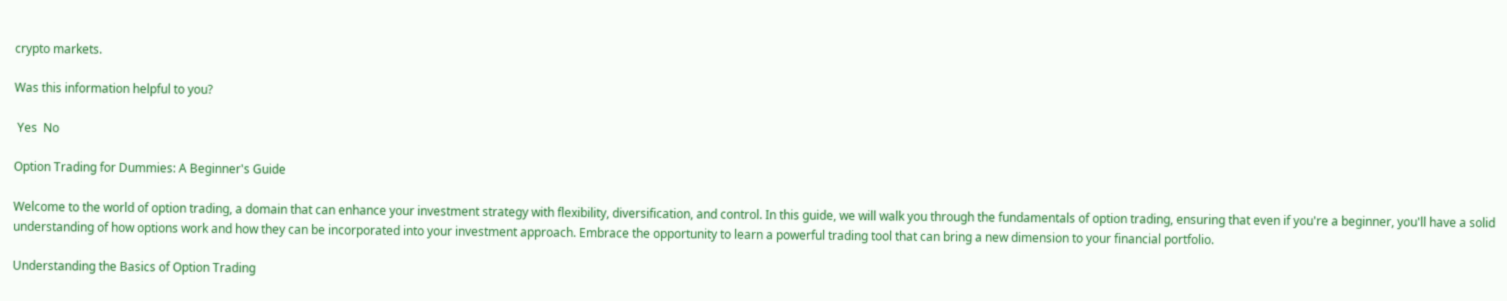crypto markets.

Was this information helpful to you?

 Yes  No

Option Trading for Dummies: A Beginner's Guide

Welcome to the world of option trading, a domain that can enhance your investment strategy with flexibility, diversification, and control. In this guide, we will walk you through the fundamentals of option trading, ensuring that even if you're a beginner, you'll have a solid understanding of how options work and how they can be incorporated into your investment approach. Embrace the opportunity to learn a powerful trading tool that can bring a new dimension to your financial portfolio.

Understanding the Basics of Option Trading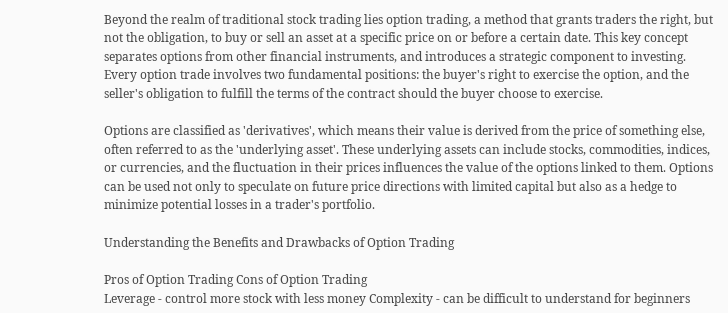Beyond the realm of traditional stock trading lies option trading, a method that grants traders the right, but not the obligation, to buy or sell an asset at a specific price on or before a certain date. This key concept separates options from other financial instruments, and introduces a strategic component to investing. Every option trade involves two fundamental positions: the buyer's right to exercise the option, and the seller's obligation to fulfill the terms of the contract should the buyer choose to exercise.

Options are classified as 'derivatives', which means their value is derived from the price of something else, often referred to as the 'underlying asset'. These underlying assets can include stocks, commodities, indices, or currencies, and the fluctuation in their prices influences the value of the options linked to them. Options can be used not only to speculate on future price directions with limited capital but also as a hedge to minimize potential losses in a trader's portfolio.

Understanding the Benefits and Drawbacks of Option Trading

Pros of Option Trading Cons of Option Trading
Leverage - control more stock with less money Complexity - can be difficult to understand for beginners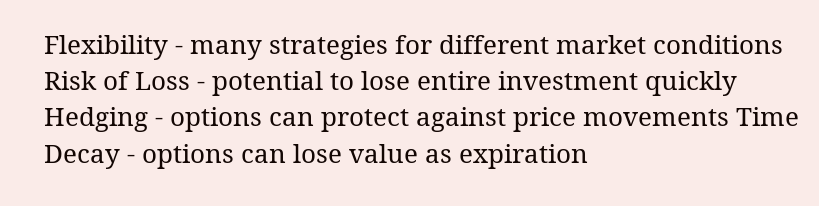Flexibility - many strategies for different market conditions Risk of Loss - potential to lose entire investment quickly
Hedging - options can protect against price movements Time Decay - options can lose value as expiration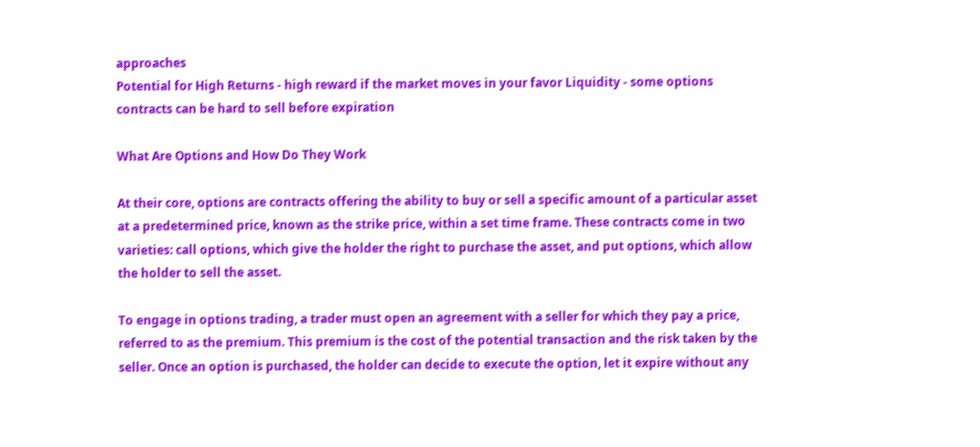approaches
Potential for High Returns - high reward if the market moves in your favor Liquidity - some options contracts can be hard to sell before expiration

What Are Options and How Do They Work

At their core, options are contracts offering the ability to buy or sell a specific amount of a particular asset at a predetermined price, known as the strike price, within a set time frame. These contracts come in two varieties: call options, which give the holder the right to purchase the asset, and put options, which allow the holder to sell the asset.

To engage in options trading, a trader must open an agreement with a seller for which they pay a price, referred to as the premium. This premium is the cost of the potential transaction and the risk taken by the seller. Once an option is purchased, the holder can decide to execute the option, let it expire without any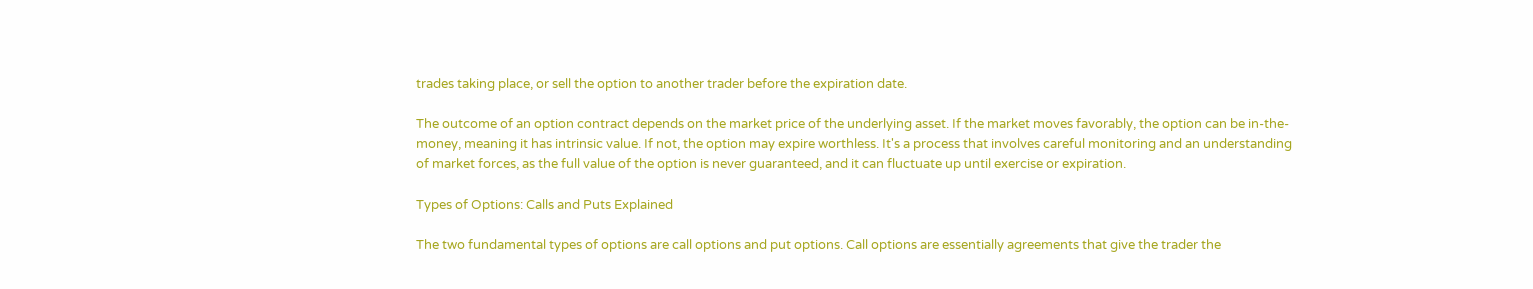trades taking place, or sell the option to another trader before the expiration date.

The outcome of an option contract depends on the market price of the underlying asset. If the market moves favorably, the option can be in-the-money, meaning it has intrinsic value. If not, the option may expire worthless. It's a process that involves careful monitoring and an understanding of market forces, as the full value of the option is never guaranteed, and it can fluctuate up until exercise or expiration.

Types of Options: Calls and Puts Explained

The two fundamental types of options are call options and put options. Call options are essentially agreements that give the trader the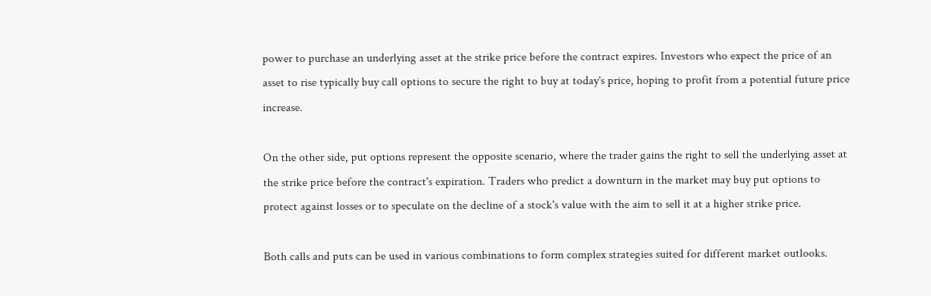power to purchase an underlying asset at the strike price before the contract expires. Investors who expect the price of an asset to rise typically buy call options to secure the right to buy at today's price, hoping to profit from a potential future price increase.

On the other side, put options represent the opposite scenario, where the trader gains the right to sell the underlying asset at the strike price before the contract's expiration. Traders who predict a downturn in the market may buy put options to protect against losses or to speculate on the decline of a stock's value with the aim to sell it at a higher strike price.

Both calls and puts can be used in various combinations to form complex strategies suited for different market outlooks.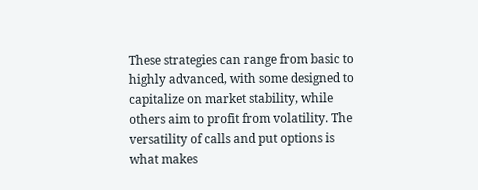These strategies can range from basic to highly advanced, with some designed to capitalize on market stability, while others aim to profit from volatility. The versatility of calls and put options is what makes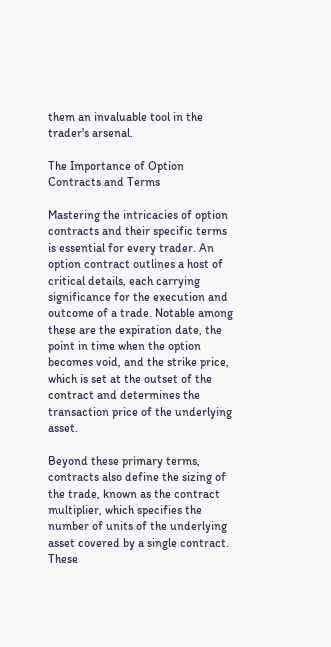them an invaluable tool in the trader's arsenal.

The Importance of Option Contracts and Terms

Mastering the intricacies of option contracts and their specific terms is essential for every trader. An option contract outlines a host of critical details, each carrying significance for the execution and outcome of a trade. Notable among these are the expiration date, the point in time when the option becomes void, and the strike price, which is set at the outset of the contract and determines the transaction price of the underlying asset.

Beyond these primary terms, contracts also define the sizing of the trade, known as the contract multiplier, which specifies the number of units of the underlying asset covered by a single contract. These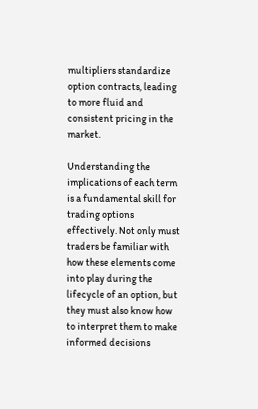multipliers standardize option contracts, leading to more fluid and consistent pricing in the market.

Understanding the implications of each term is a fundamental skill for trading options effectively. Not only must traders be familiar with how these elements come into play during the lifecycle of an option, but they must also know how to interpret them to make informed decisions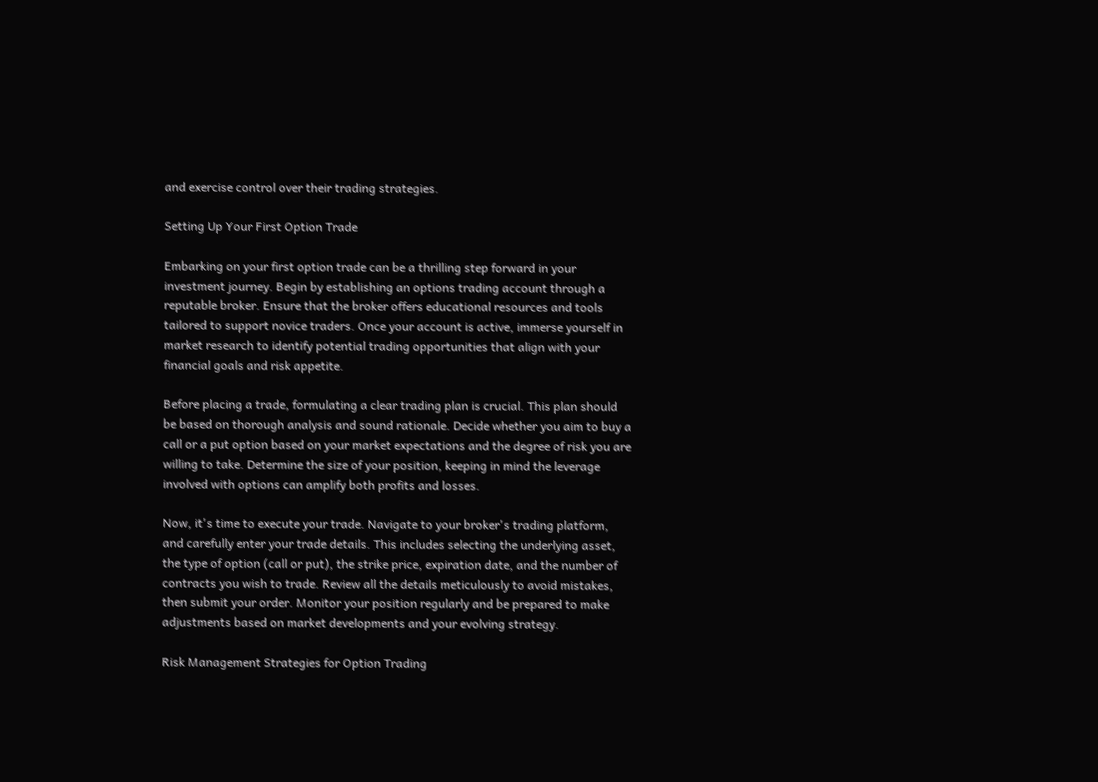and exercise control over their trading strategies.

Setting Up Your First Option Trade

Embarking on your first option trade can be a thrilling step forward in your investment journey. Begin by establishing an options trading account through a reputable broker. Ensure that the broker offers educational resources and tools tailored to support novice traders. Once your account is active, immerse yourself in market research to identify potential trading opportunities that align with your financial goals and risk appetite.

Before placing a trade, formulating a clear trading plan is crucial. This plan should be based on thorough analysis and sound rationale. Decide whether you aim to buy a call or a put option based on your market expectations and the degree of risk you are willing to take. Determine the size of your position, keeping in mind the leverage involved with options can amplify both profits and losses.

Now, it's time to execute your trade. Navigate to your broker's trading platform, and carefully enter your trade details. This includes selecting the underlying asset, the type of option (call or put), the strike price, expiration date, and the number of contracts you wish to trade. Review all the details meticulously to avoid mistakes, then submit your order. Monitor your position regularly and be prepared to make adjustments based on market developments and your evolving strategy.

Risk Management Strategies for Option Trading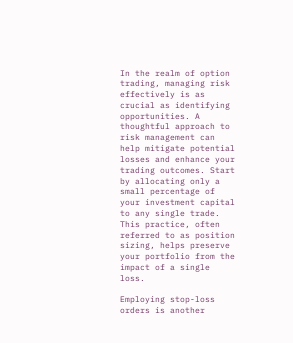In the realm of option trading, managing risk effectively is as crucial as identifying opportunities. A thoughtful approach to risk management can help mitigate potential losses and enhance your trading outcomes. Start by allocating only a small percentage of your investment capital to any single trade. This practice, often referred to as position sizing, helps preserve your portfolio from the impact of a single loss.

Employing stop-loss orders is another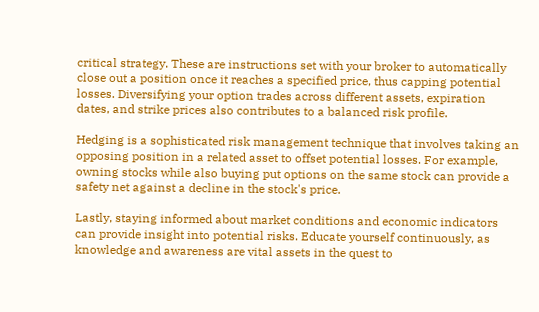critical strategy. These are instructions set with your broker to automatically close out a position once it reaches a specified price, thus capping potential losses. Diversifying your option trades across different assets, expiration dates, and strike prices also contributes to a balanced risk profile.

Hedging is a sophisticated risk management technique that involves taking an opposing position in a related asset to offset potential losses. For example, owning stocks while also buying put options on the same stock can provide a safety net against a decline in the stock's price.

Lastly, staying informed about market conditions and economic indicators can provide insight into potential risks. Educate yourself continuously, as knowledge and awareness are vital assets in the quest to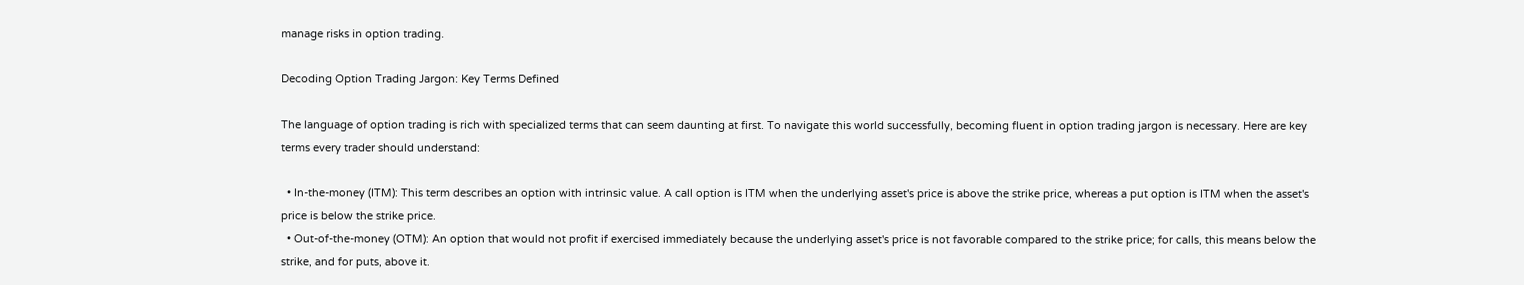manage risks in option trading.

Decoding Option Trading Jargon: Key Terms Defined

The language of option trading is rich with specialized terms that can seem daunting at first. To navigate this world successfully, becoming fluent in option trading jargon is necessary. Here are key terms every trader should understand:

  • In-the-money (ITM): This term describes an option with intrinsic value. A call option is ITM when the underlying asset's price is above the strike price, whereas a put option is ITM when the asset's price is below the strike price.
  • Out-of-the-money (OTM): An option that would not profit if exercised immediately because the underlying asset's price is not favorable compared to the strike price; for calls, this means below the strike, and for puts, above it.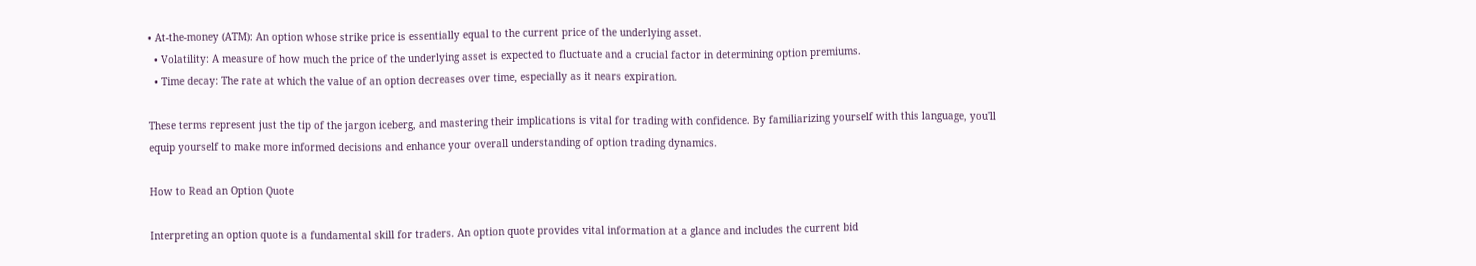• At-the-money (ATM): An option whose strike price is essentially equal to the current price of the underlying asset.
  • Volatility: A measure of how much the price of the underlying asset is expected to fluctuate and a crucial factor in determining option premiums.
  • Time decay: The rate at which the value of an option decreases over time, especially as it nears expiration.

These terms represent just the tip of the jargon iceberg, and mastering their implications is vital for trading with confidence. By familiarizing yourself with this language, you'll equip yourself to make more informed decisions and enhance your overall understanding of option trading dynamics.

How to Read an Option Quote

Interpreting an option quote is a fundamental skill for traders. An option quote provides vital information at a glance and includes the current bid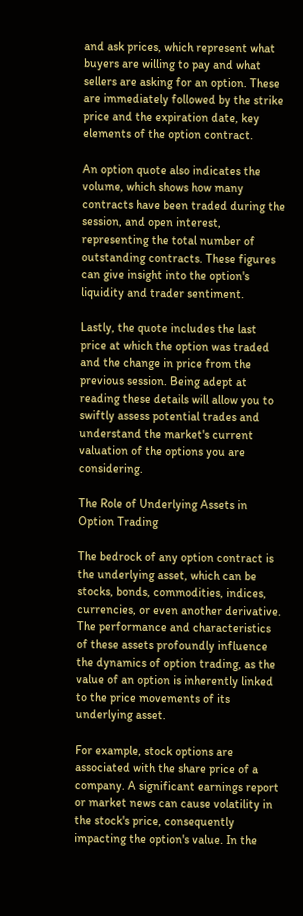and ask prices, which represent what buyers are willing to pay and what sellers are asking for an option. These are immediately followed by the strike price and the expiration date, key elements of the option contract.

An option quote also indicates the volume, which shows how many contracts have been traded during the session, and open interest, representing the total number of outstanding contracts. These figures can give insight into the option's liquidity and trader sentiment.

Lastly, the quote includes the last price at which the option was traded and the change in price from the previous session. Being adept at reading these details will allow you to swiftly assess potential trades and understand the market's current valuation of the options you are considering.

The Role of Underlying Assets in Option Trading

The bedrock of any option contract is the underlying asset, which can be stocks, bonds, commodities, indices, currencies, or even another derivative. The performance and characteristics of these assets profoundly influence the dynamics of option trading, as the value of an option is inherently linked to the price movements of its underlying asset.

For example, stock options are associated with the share price of a company. A significant earnings report or market news can cause volatility in the stock's price, consequently impacting the option's value. In the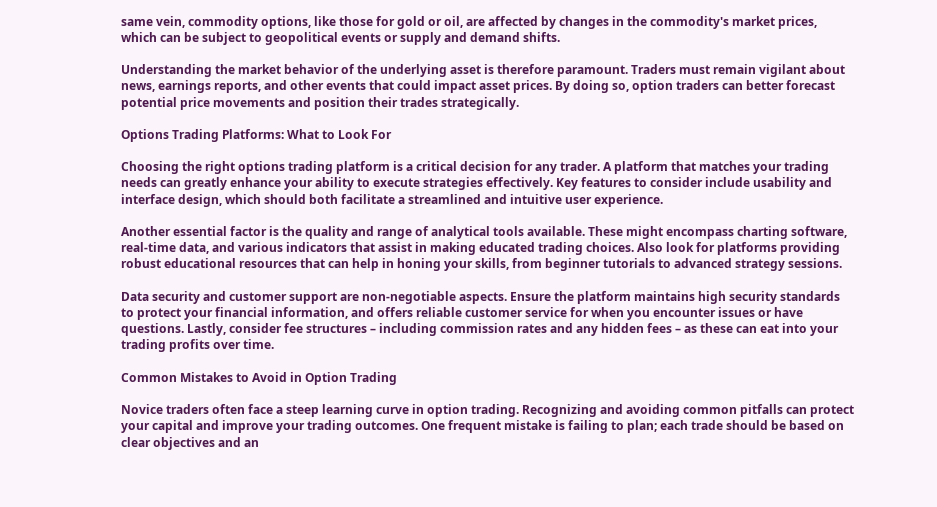same vein, commodity options, like those for gold or oil, are affected by changes in the commodity's market prices, which can be subject to geopolitical events or supply and demand shifts.

Understanding the market behavior of the underlying asset is therefore paramount. Traders must remain vigilant about news, earnings reports, and other events that could impact asset prices. By doing so, option traders can better forecast potential price movements and position their trades strategically.

Options Trading Platforms: What to Look For

Choosing the right options trading platform is a critical decision for any trader. A platform that matches your trading needs can greatly enhance your ability to execute strategies effectively. Key features to consider include usability and interface design, which should both facilitate a streamlined and intuitive user experience.

Another essential factor is the quality and range of analytical tools available. These might encompass charting software, real-time data, and various indicators that assist in making educated trading choices. Also look for platforms providing robust educational resources that can help in honing your skills, from beginner tutorials to advanced strategy sessions.

Data security and customer support are non-negotiable aspects. Ensure the platform maintains high security standards to protect your financial information, and offers reliable customer service for when you encounter issues or have questions. Lastly, consider fee structures – including commission rates and any hidden fees – as these can eat into your trading profits over time.

Common Mistakes to Avoid in Option Trading

Novice traders often face a steep learning curve in option trading. Recognizing and avoiding common pitfalls can protect your capital and improve your trading outcomes. One frequent mistake is failing to plan; each trade should be based on clear objectives and an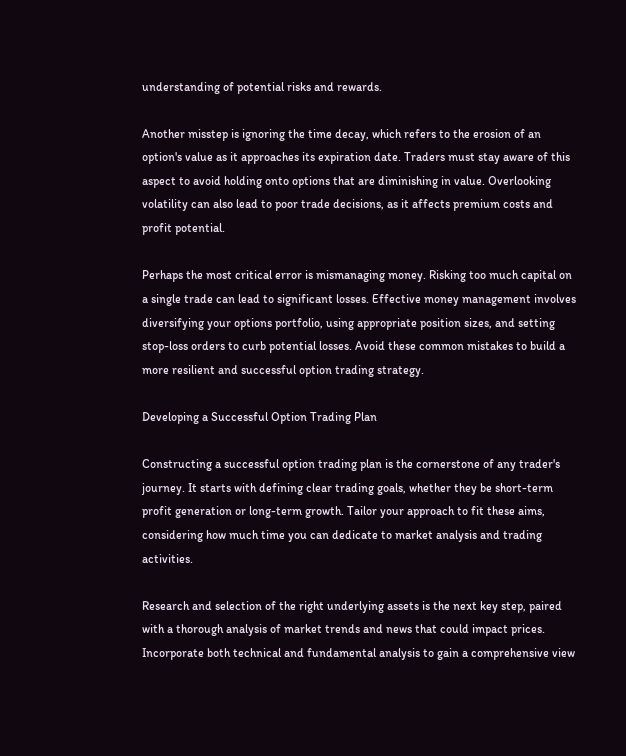understanding of potential risks and rewards.

Another misstep is ignoring the time decay, which refers to the erosion of an option's value as it approaches its expiration date. Traders must stay aware of this aspect to avoid holding onto options that are diminishing in value. Overlooking volatility can also lead to poor trade decisions, as it affects premium costs and profit potential.

Perhaps the most critical error is mismanaging money. Risking too much capital on a single trade can lead to significant losses. Effective money management involves diversifying your options portfolio, using appropriate position sizes, and setting stop-loss orders to curb potential losses. Avoid these common mistakes to build a more resilient and successful option trading strategy.

Developing a Successful Option Trading Plan

Constructing a successful option trading plan is the cornerstone of any trader's journey. It starts with defining clear trading goals, whether they be short-term profit generation or long-term growth. Tailor your approach to fit these aims, considering how much time you can dedicate to market analysis and trading activities.

Research and selection of the right underlying assets is the next key step, paired with a thorough analysis of market trends and news that could impact prices. Incorporate both technical and fundamental analysis to gain a comprehensive view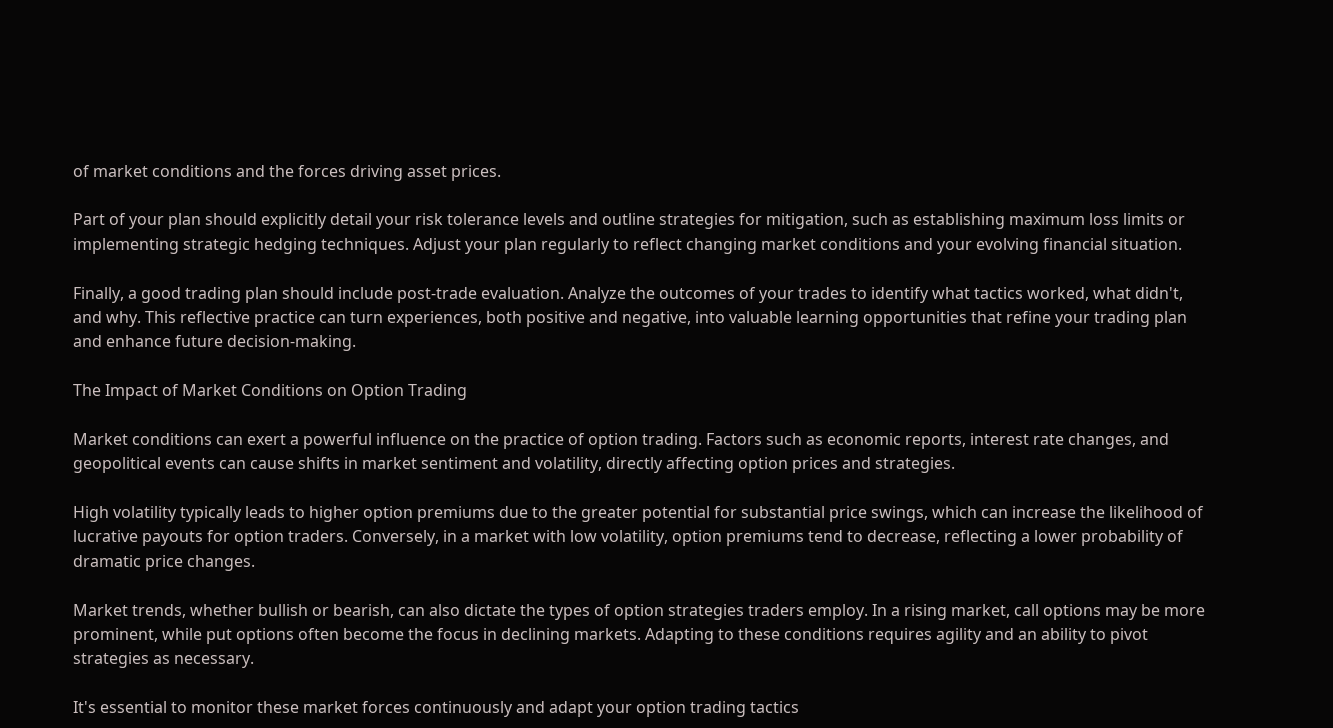of market conditions and the forces driving asset prices.

Part of your plan should explicitly detail your risk tolerance levels and outline strategies for mitigation, such as establishing maximum loss limits or implementing strategic hedging techniques. Adjust your plan regularly to reflect changing market conditions and your evolving financial situation.

Finally, a good trading plan should include post-trade evaluation. Analyze the outcomes of your trades to identify what tactics worked, what didn't, and why. This reflective practice can turn experiences, both positive and negative, into valuable learning opportunities that refine your trading plan and enhance future decision-making.

The Impact of Market Conditions on Option Trading

Market conditions can exert a powerful influence on the practice of option trading. Factors such as economic reports, interest rate changes, and geopolitical events can cause shifts in market sentiment and volatility, directly affecting option prices and strategies.

High volatility typically leads to higher option premiums due to the greater potential for substantial price swings, which can increase the likelihood of lucrative payouts for option traders. Conversely, in a market with low volatility, option premiums tend to decrease, reflecting a lower probability of dramatic price changes.

Market trends, whether bullish or bearish, can also dictate the types of option strategies traders employ. In a rising market, call options may be more prominent, while put options often become the focus in declining markets. Adapting to these conditions requires agility and an ability to pivot strategies as necessary.

It's essential to monitor these market forces continuously and adapt your option trading tactics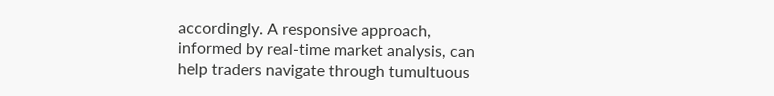accordingly. A responsive approach, informed by real-time market analysis, can help traders navigate through tumultuous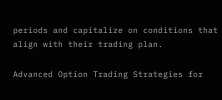periods and capitalize on conditions that align with their trading plan.

Advanced Option Trading Strategies for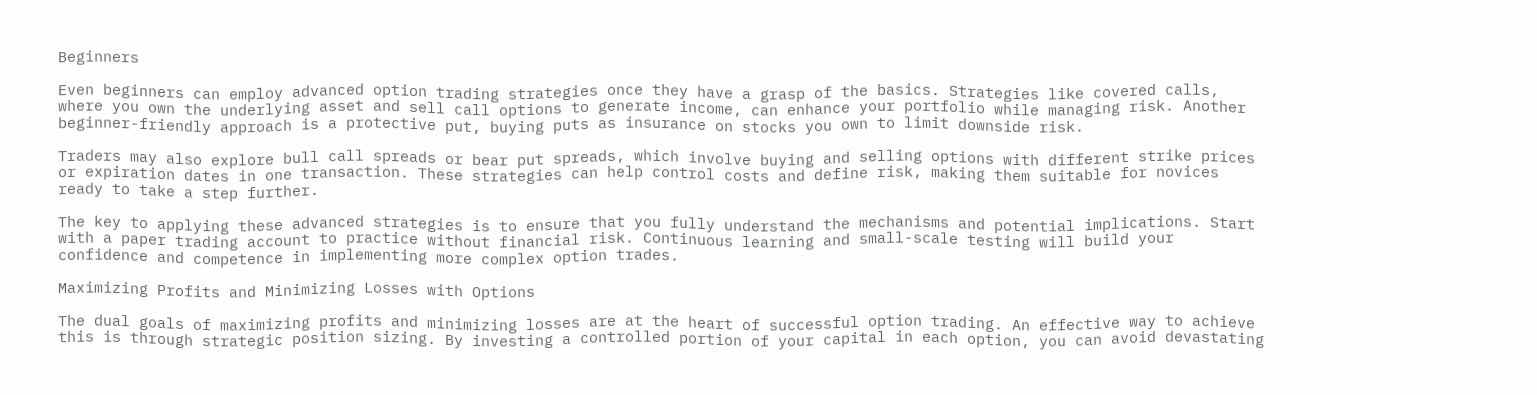Beginners

Even beginners can employ advanced option trading strategies once they have a grasp of the basics. Strategies like covered calls, where you own the underlying asset and sell call options to generate income, can enhance your portfolio while managing risk. Another beginner-friendly approach is a protective put, buying puts as insurance on stocks you own to limit downside risk.

Traders may also explore bull call spreads or bear put spreads, which involve buying and selling options with different strike prices or expiration dates in one transaction. These strategies can help control costs and define risk, making them suitable for novices ready to take a step further.

The key to applying these advanced strategies is to ensure that you fully understand the mechanisms and potential implications. Start with a paper trading account to practice without financial risk. Continuous learning and small-scale testing will build your confidence and competence in implementing more complex option trades.

Maximizing Profits and Minimizing Losses with Options

The dual goals of maximizing profits and minimizing losses are at the heart of successful option trading. An effective way to achieve this is through strategic position sizing. By investing a controlled portion of your capital in each option, you can avoid devastating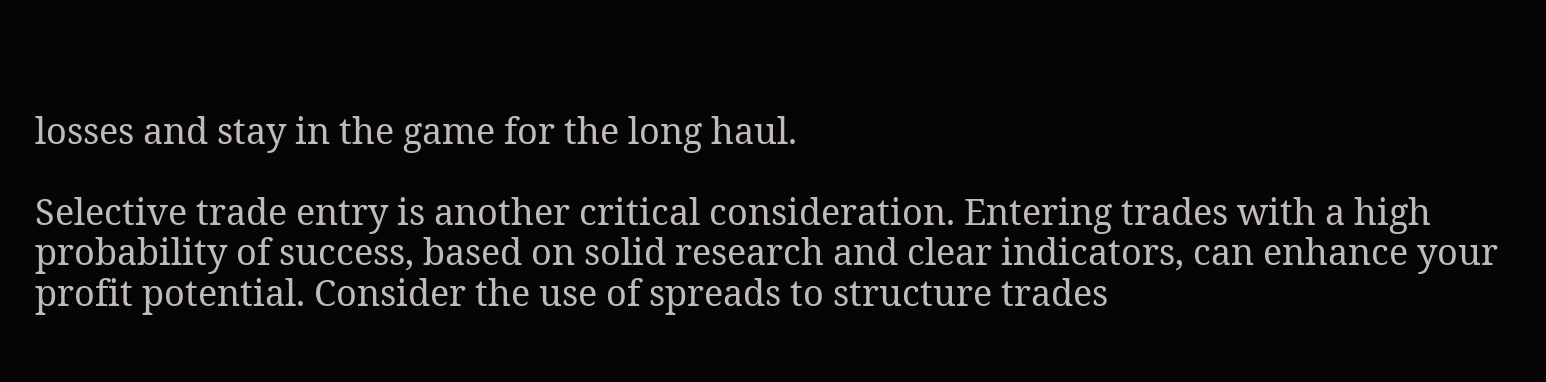losses and stay in the game for the long haul.

Selective trade entry is another critical consideration. Entering trades with a high probability of success, based on solid research and clear indicators, can enhance your profit potential. Consider the use of spreads to structure trades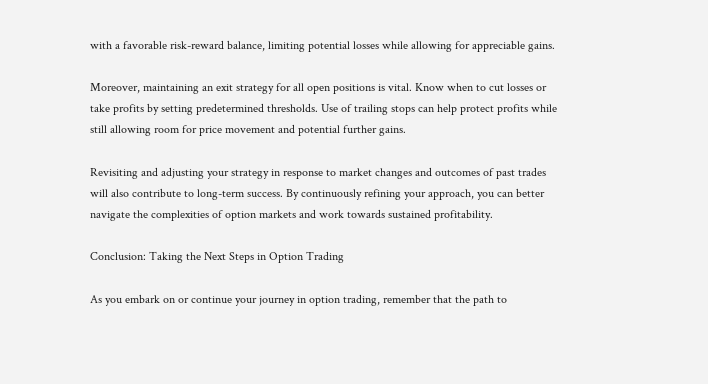with a favorable risk-reward balance, limiting potential losses while allowing for appreciable gains.

Moreover, maintaining an exit strategy for all open positions is vital. Know when to cut losses or take profits by setting predetermined thresholds. Use of trailing stops can help protect profits while still allowing room for price movement and potential further gains.

Revisiting and adjusting your strategy in response to market changes and outcomes of past trades will also contribute to long-term success. By continuously refining your approach, you can better navigate the complexities of option markets and work towards sustained profitability.

Conclusion: Taking the Next Steps in Option Trading

As you embark on or continue your journey in option trading, remember that the path to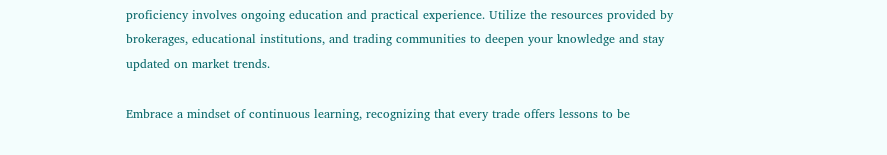proficiency involves ongoing education and practical experience. Utilize the resources provided by brokerages, educational institutions, and trading communities to deepen your knowledge and stay updated on market trends.

Embrace a mindset of continuous learning, recognizing that every trade offers lessons to be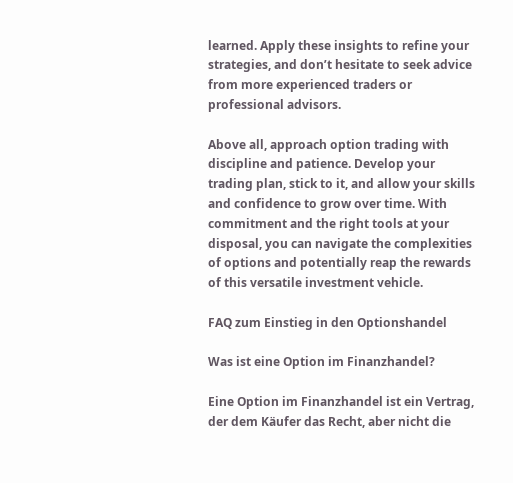learned. Apply these insights to refine your strategies, and don’t hesitate to seek advice from more experienced traders or professional advisors.

Above all, approach option trading with discipline and patience. Develop your trading plan, stick to it, and allow your skills and confidence to grow over time. With commitment and the right tools at your disposal, you can navigate the complexities of options and potentially reap the rewards of this versatile investment vehicle.

FAQ zum Einstieg in den Optionshandel

Was ist eine Option im Finanzhandel?

Eine Option im Finanzhandel ist ein Vertrag, der dem Käufer das Recht, aber nicht die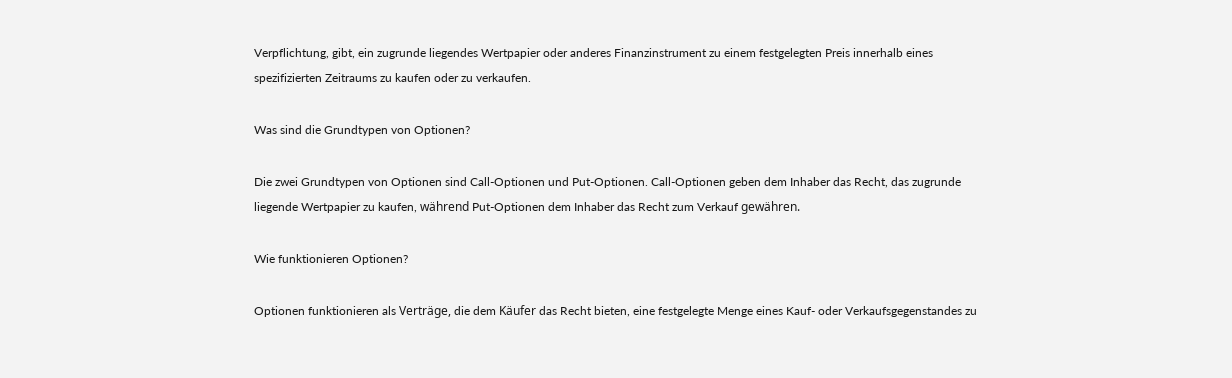Verpflichtung, gibt, ein zugrunde liegendes Wertpapier oder anderes Finanzinstrument zu einem festgelegten Preis innerhalb eines spezifizierten Zeitraums zu kaufen oder zu verkaufen.

Was sind die Grundtypen von Optionen?

Die zwei Grundtypen von Optionen sind Call-Optionen und Put-Optionen. Call-Optionen geben dem Inhaber das Recht, das zugrunde liegende Wertpapier zu kaufen, während Put-Optionen dem Inhaber das Recht zum Verkauf gewähren.

Wie funktionieren Optionen?

Optionen funktionieren als Verträge, die dem Käufer das Recht bieten, eine festgelegte Menge eines Kauf- oder Verkaufsgegenstandes zu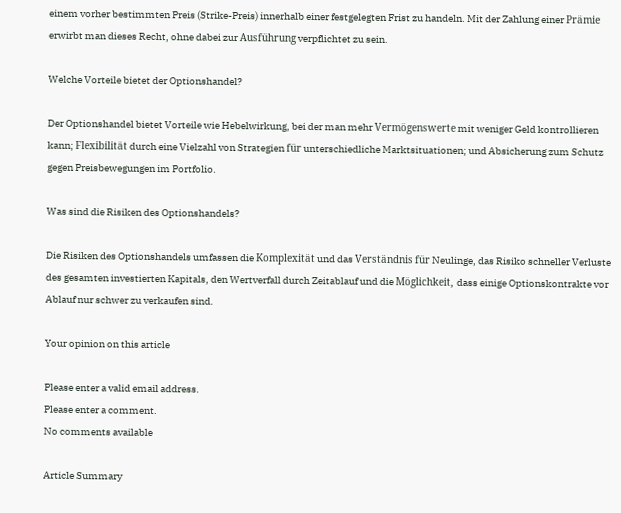einem vorher bestimmten Preis (Strike-Preis) innerhalb einer festgelegten Frist zu handeln. Mit der Zahlung einer Prämie erwirbt man dieses Recht, ohne dabei zur Ausführung verpflichtet zu sein.

Welche Vorteile bietet der Optionshandel?

Der Optionshandel bietet Vorteile wie Hebelwirkung, bei der man mehr Vermögenswerte mit weniger Geld kontrollieren kann; Flexibilität durch eine Vielzahl von Strategien für unterschiedliche Marktsituationen; und Absicherung zum Schutz gegen Preisbewegungen im Portfolio.

Was sind die Risiken des Optionshandels?

Die Risiken des Optionshandels umfassen die Komplexität und das Verständnis für Neulinge, das Risiko schneller Verluste des gesamten investierten Kapitals, den Wertverfall durch Zeitablauf und die Möglichkeit, dass einige Optionskontrakte vor Ablauf nur schwer zu verkaufen sind.

Your opinion on this article

Please enter a valid email address.
Please enter a comment.
No comments available

Article Summary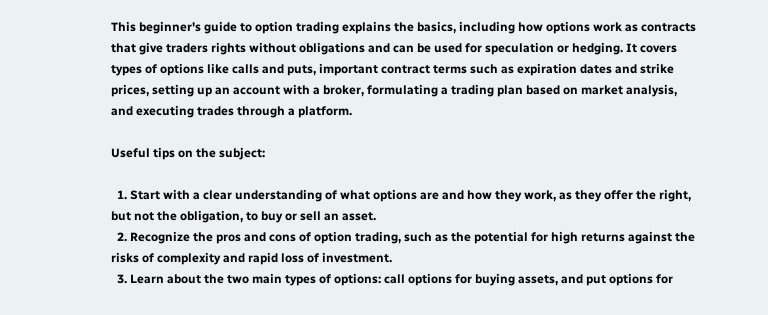This beginner's guide to option trading explains the basics, including how options work as contracts that give traders rights without obligations and can be used for speculation or hedging. It covers types of options like calls and puts, important contract terms such as expiration dates and strike prices, setting up an account with a broker, formulating a trading plan based on market analysis, and executing trades through a platform.

Useful tips on the subject:

  1. Start with a clear understanding of what options are and how they work, as they offer the right, but not the obligation, to buy or sell an asset.
  2. Recognize the pros and cons of option trading, such as the potential for high returns against the risks of complexity and rapid loss of investment.
  3. Learn about the two main types of options: call options for buying assets, and put options for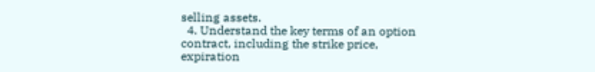selling assets.
  4. Understand the key terms of an option contract, including the strike price, expiration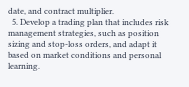date, and contract multiplier.
  5. Develop a trading plan that includes risk management strategies, such as position sizing and stop-loss orders, and adapt it based on market conditions and personal learning.